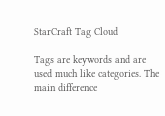StarCraft Tag Cloud

Tags are keywords and are used much like categories. The main difference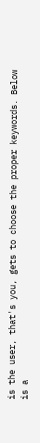is the user, that's you, gets to choose the proper keywords. Below is a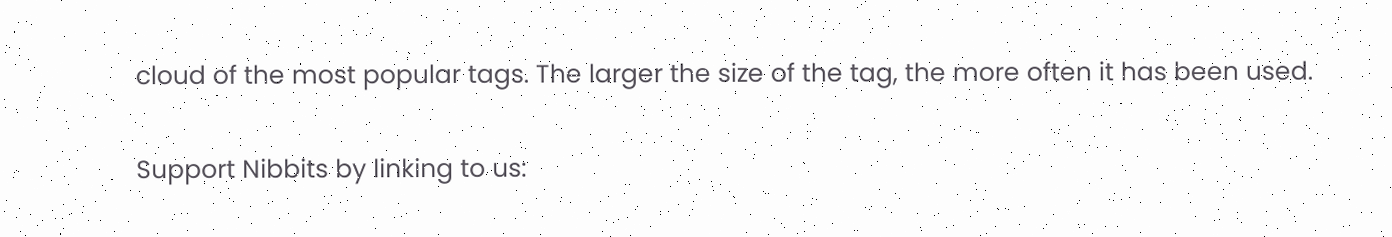cloud of the most popular tags. The larger the size of the tag, the more often it has been used.

Support Nibbits by linking to us: